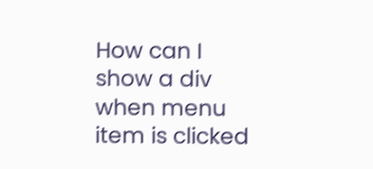How can I show a div when menu item is clicked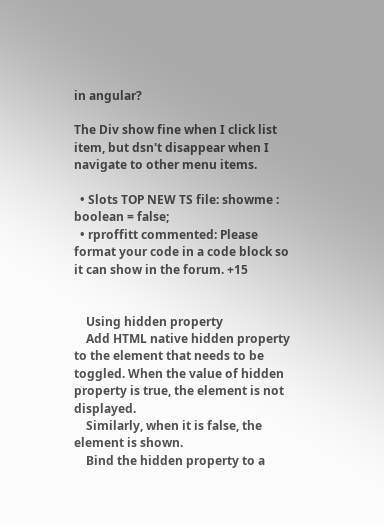in angular?

The Div show fine when I click list item, but dsn't disappear when I navigate to other menu items.

  • Slots TOP NEW TS file: showme : boolean = false;
  • rproffitt commented: Please format your code in a code block so it can show in the forum. +15


    Using hidden property
    Add HTML native hidden property to the element that needs to be toggled. When the value of hidden property is true, the element is not displayed.
    Similarly, when it is false, the element is shown.
    Bind the hidden property to a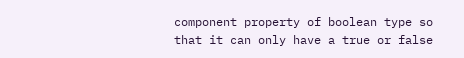component property of boolean type so that it can only have a true or false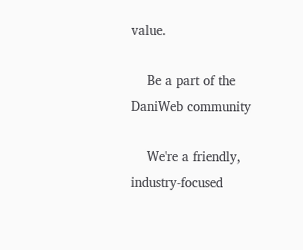value.

    Be a part of the DaniWeb community

    We're a friendly, industry-focused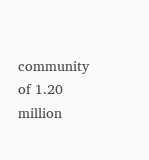community of 1.20 million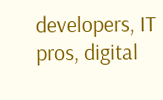developers, IT pros, digital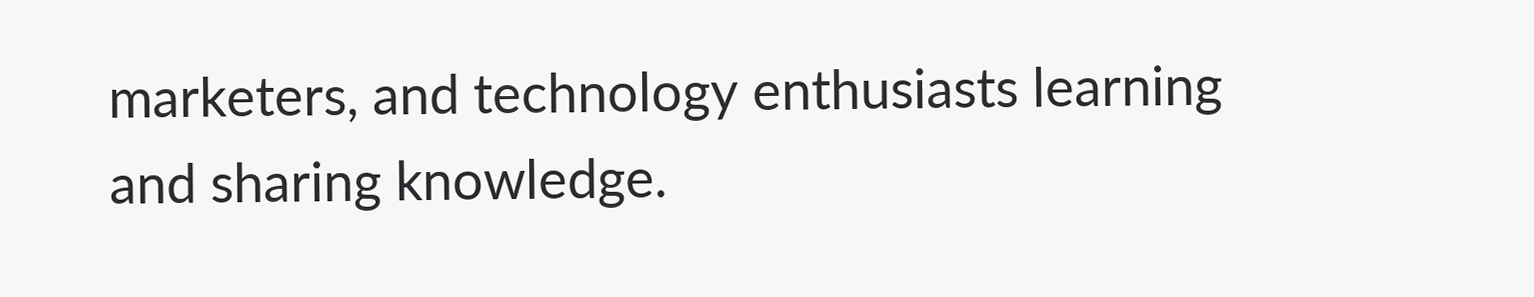marketers, and technology enthusiasts learning and sharing knowledge.